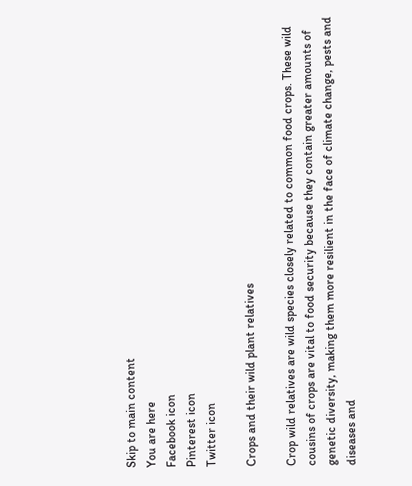Skip to main content
You are here
Facebook icon
Pinterest icon
Twitter icon

Crops and their wild plant relatives

Crop wild relatives are wild species closely related to common food crops. These wild cousins of crops are vital to food security because they contain greater amounts of genetic diversity, making them more resilient in the face of climate change, pests and diseases and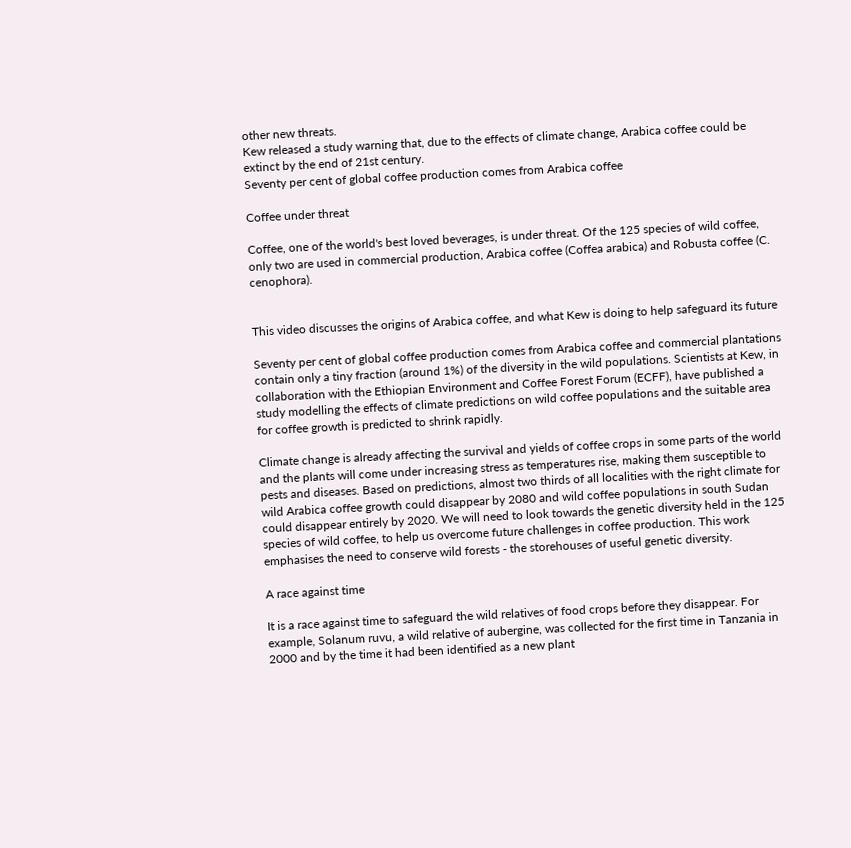other new threats.
Kew released a study warning that, due to the effects of climate change, Arabica coffee could be extinct by the end of 21st century.
Seventy per cent of global coffee production comes from Arabica coffee

Coffee under threat

Coffee, one of the world's best loved beverages, is under threat. Of the 125 species of wild coffee, only two are used in commercial production, Arabica coffee (Coffea arabica) and Robusta coffee (C. cenophora).


This video discusses the origins of Arabica coffee, and what Kew is doing to help safeguard its future

Seventy per cent of global coffee production comes from Arabica coffee and commercial plantations contain only a tiny fraction (around 1%) of the diversity in the wild populations. Scientists at Kew, in collaboration with the Ethiopian Environment and Coffee Forest Forum (ECFF), have published a study modelling the effects of climate predictions on wild coffee populations and the suitable area for coffee growth is predicted to shrink rapidly.

Climate change is already affecting the survival and yields of coffee crops in some parts of the world and the plants will come under increasing stress as temperatures rise, making them susceptible to pests and diseases. Based on predictions, almost two thirds of all localities with the right climate for wild Arabica coffee growth could disappear by 2080 and wild coffee populations in south Sudan could disappear entirely by 2020. We will need to look towards the genetic diversity held in the 125 species of wild coffee, to help us overcome future challenges in coffee production. This work emphasises the need to conserve wild forests - the storehouses of useful genetic diversity.

A race against time

It is a race against time to safeguard the wild relatives of food crops before they disappear. For example, Solanum ruvu, a wild relative of aubergine, was collected for the first time in Tanzania in 2000 and by the time it had been identified as a new plant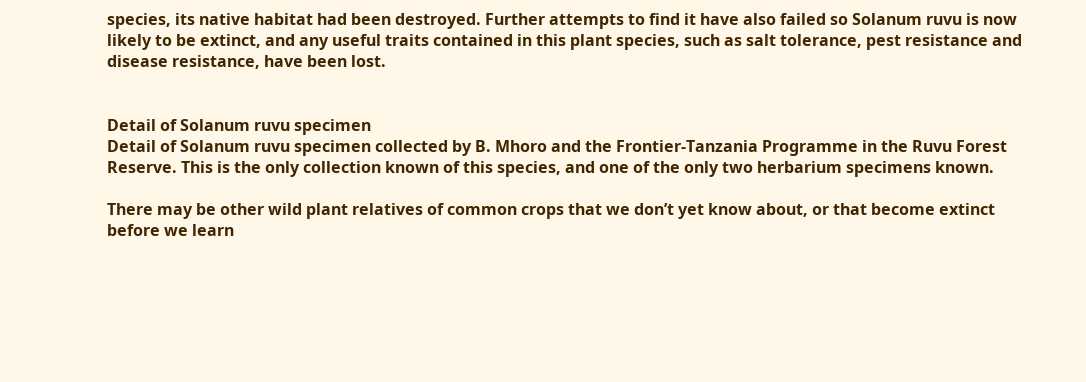species, its native habitat had been destroyed. Further attempts to find it have also failed so Solanum ruvu is now likely to be extinct, and any useful traits contained in this plant species, such as salt tolerance, pest resistance and disease resistance, have been lost.


Detail of Solanum ruvu specimen
Detail of Solanum ruvu specimen collected by B. Mhoro and the Frontier-Tanzania Programme in the Ruvu Forest Reserve. This is the only collection known of this species, and one of the only two herbarium specimens known.

There may be other wild plant relatives of common crops that we don’t yet know about, or that become extinct before we learn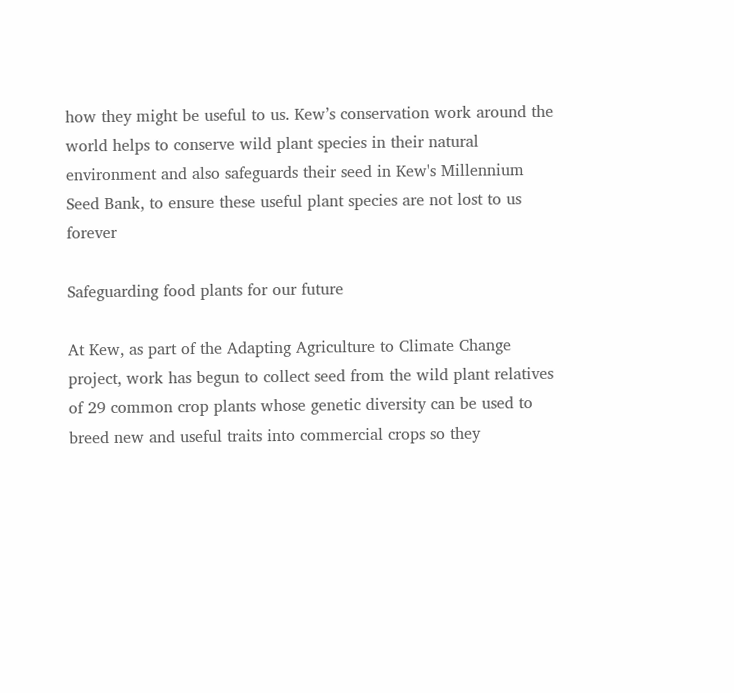how they might be useful to us. Kew’s conservation work around the world helps to conserve wild plant species in their natural environment and also safeguards their seed in Kew's Millennium Seed Bank, to ensure these useful plant species are not lost to us forever

Safeguarding food plants for our future

At Kew, as part of the Adapting Agriculture to Climate Change project, work has begun to collect seed from the wild plant relatives of 29 common crop plants whose genetic diversity can be used to breed new and useful traits into commercial crops so they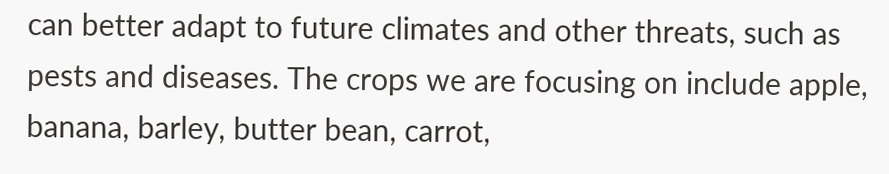can better adapt to future climates and other threats, such as pests and diseases. The crops we are focusing on include apple, banana, barley, butter bean, carrot,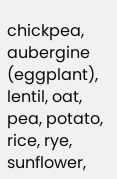chickpea, aubergine (eggplant), lentil, oat, pea, potato, rice, rye, sunflower,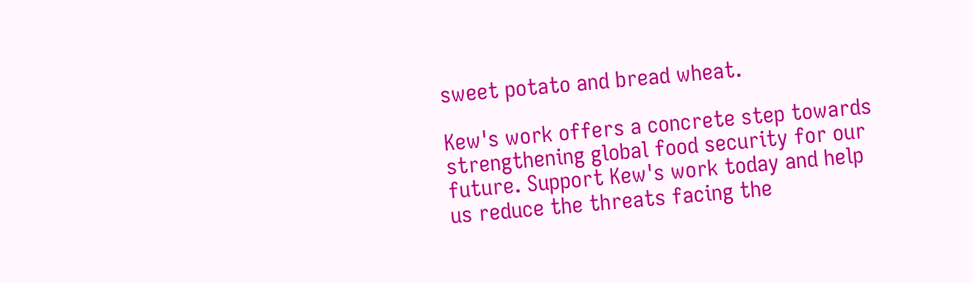sweet potato and bread wheat.

Kew's work offers a concrete step towards strengthening global food security for our future. Support Kew's work today and help us reduce the threats facing the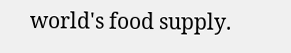world's food supply.